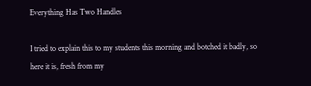Everything Has Two Handles

I tried to explain this to my students this morning and botched it badly, so here it is, fresh from my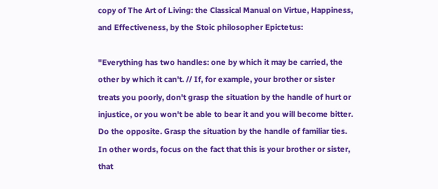copy of The Art of Living: the Classical Manual on Virtue, Happiness, and Effectiveness, by the Stoic philosopher Epictetus:

"Everything has two handles: one by which it may be carried, the other by which it can't. // If, for example, your brother or sister treats you poorly, don't grasp the situation by the handle of hurt or injustice, or you won't be able to bear it and you will become bitter. Do the opposite. Grasp the situation by the handle of familiar ties. In other words, focus on the fact that this is your brother or sister, that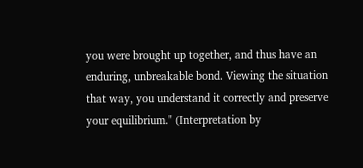you were brought up together, and thus have an enduring, unbreakable bond. Viewing the situation that way, you understand it correctly and preserve your equilibrium." (Interpretation by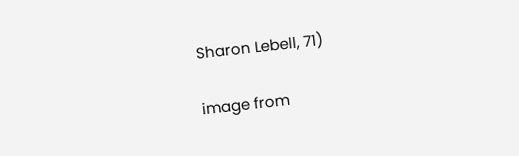Sharon Lebell, 71)

image from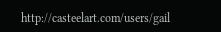http://casteelart.com/users/gail